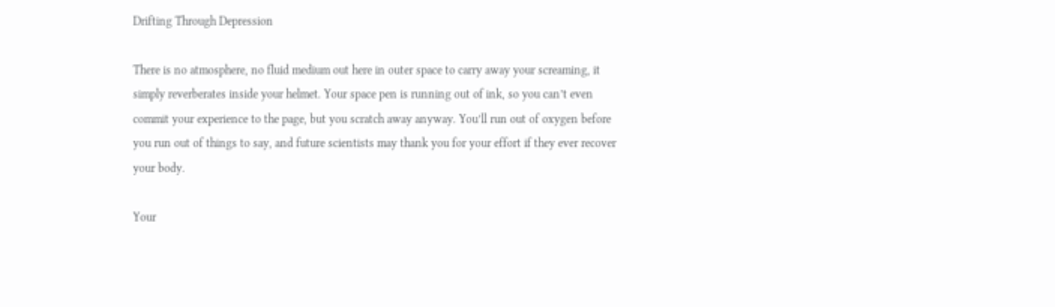Drifting Through Depression

There is no atmosphere, no fluid medium out here in outer space to carry away your screaming, it simply reverberates inside your helmet. Your space pen is running out of ink, so you can’t even commit your experience to the page, but you scratch away anyway. You’ll run out of oxygen before you run out of things to say, and future scientists may thank you for your effort if they ever recover your body.

Your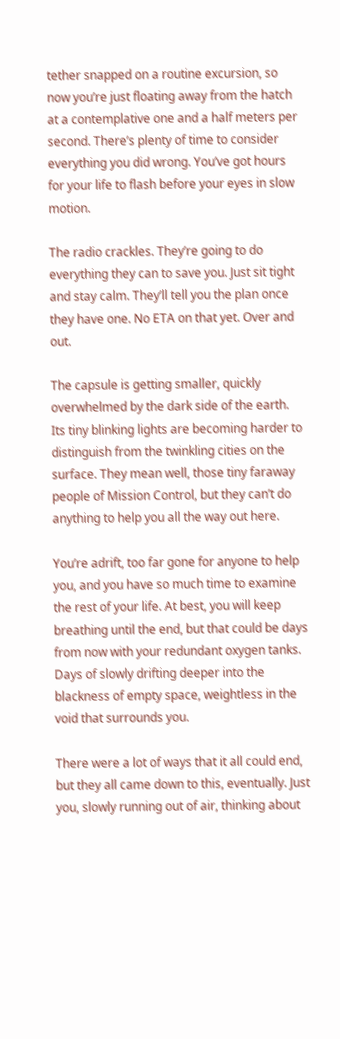tether snapped on a routine excursion, so now you’re just floating away from the hatch at a contemplative one and a half meters per second. There’s plenty of time to consider everything you did wrong. You’ve got hours for your life to flash before your eyes in slow motion.

The radio crackles. They’re going to do everything they can to save you. Just sit tight and stay calm. They’ll tell you the plan once they have one. No ETA on that yet. Over and out.

The capsule is getting smaller, quickly overwhelmed by the dark side of the earth. Its tiny blinking lights are becoming harder to distinguish from the twinkling cities on the surface. They mean well, those tiny faraway people of Mission Control, but they can’t do anything to help you all the way out here.

You’re adrift, too far gone for anyone to help you, and you have so much time to examine the rest of your life. At best, you will keep breathing until the end, but that could be days from now with your redundant oxygen tanks. Days of slowly drifting deeper into the blackness of empty space, weightless in the void that surrounds you.

There were a lot of ways that it all could end, but they all came down to this, eventually. Just you, slowly running out of air, thinking about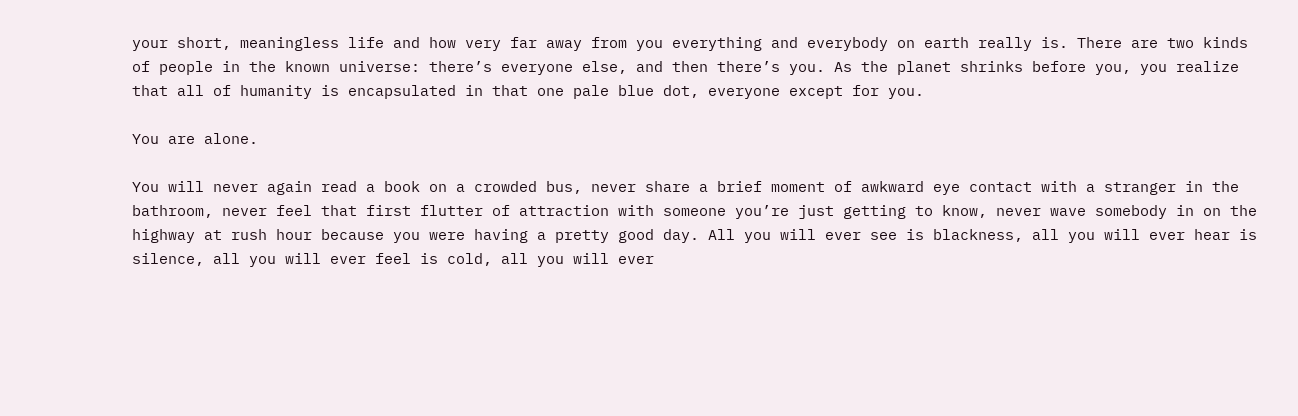your short, meaningless life and how very far away from you everything and everybody on earth really is. There are two kinds of people in the known universe: there’s everyone else, and then there’s you. As the planet shrinks before you, you realize that all of humanity is encapsulated in that one pale blue dot, everyone except for you.

You are alone.

You will never again read a book on a crowded bus, never share a brief moment of awkward eye contact with a stranger in the bathroom, never feel that first flutter of attraction with someone you’re just getting to know, never wave somebody in on the highway at rush hour because you were having a pretty good day. All you will ever see is blackness, all you will ever hear is silence, all you will ever feel is cold, all you will ever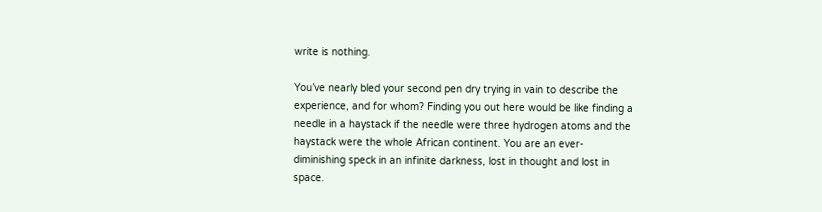write is nothing.

You’ve nearly bled your second pen dry trying in vain to describe the experience, and for whom? Finding you out here would be like finding a needle in a haystack if the needle were three hydrogen atoms and the haystack were the whole African continent. You are an ever-diminishing speck in an infinite darkness, lost in thought and lost in space.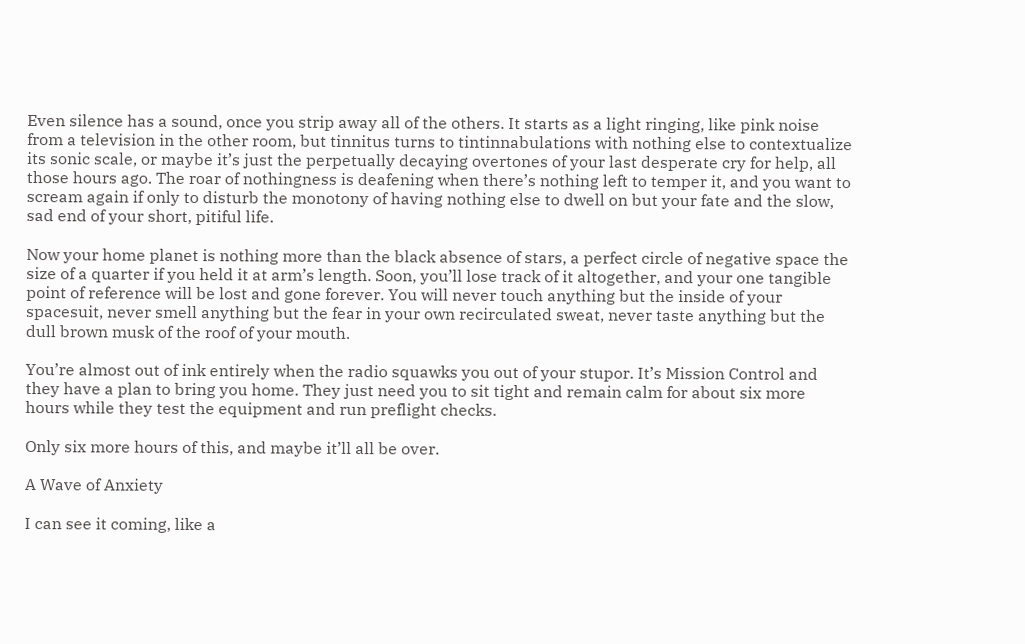Even silence has a sound, once you strip away all of the others. It starts as a light ringing, like pink noise from a television in the other room, but tinnitus turns to tintinnabulations with nothing else to contextualize its sonic scale, or maybe it’s just the perpetually decaying overtones of your last desperate cry for help, all those hours ago. The roar of nothingness is deafening when there’s nothing left to temper it, and you want to scream again if only to disturb the monotony of having nothing else to dwell on but your fate and the slow, sad end of your short, pitiful life.

Now your home planet is nothing more than the black absence of stars, a perfect circle of negative space the size of a quarter if you held it at arm’s length. Soon, you’ll lose track of it altogether, and your one tangible point of reference will be lost and gone forever. You will never touch anything but the inside of your spacesuit, never smell anything but the fear in your own recirculated sweat, never taste anything but the dull brown musk of the roof of your mouth.

You’re almost out of ink entirely when the radio squawks you out of your stupor. It’s Mission Control and they have a plan to bring you home. They just need you to sit tight and remain calm for about six more hours while they test the equipment and run preflight checks.

Only six more hours of this, and maybe it’ll all be over.

A Wave of Anxiety

I can see it coming, like a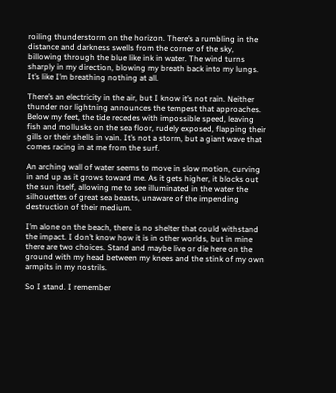roiling thunderstorm on the horizon. There’s a rumbling in the distance and darkness swells from the corner of the sky, billowing through the blue like ink in water. The wind turns sharply in my direction, blowing my breath back into my lungs. It’s like I’m breathing nothing at all.

There’s an electricity in the air, but I know it’s not rain. Neither thunder nor lightning announces the tempest that approaches. Below my feet, the tide recedes with impossible speed, leaving fish and mollusks on the sea floor, rudely exposed, flapping their gills or their shells in vain. It’s not a storm, but a giant wave that comes racing in at me from the surf.

An arching wall of water seems to move in slow motion, curving in and up as it grows toward me. As it gets higher, it blocks out the sun itself, allowing me to see illuminated in the water the silhouettes of great sea beasts, unaware of the impending destruction of their medium.

I’m alone on the beach, there is no shelter that could withstand the impact. I don’t know how it is in other worlds, but in mine there are two choices. Stand and maybe live or die here on the ground with my head between my knees and the stink of my own armpits in my nostrils.

So I stand. I remember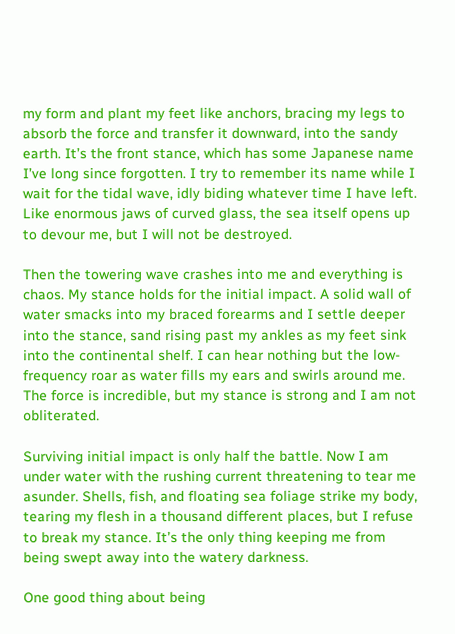my form and plant my feet like anchors, bracing my legs to absorb the force and transfer it downward, into the sandy earth. It’s the front stance, which has some Japanese name I’ve long since forgotten. I try to remember its name while I wait for the tidal wave, idly biding whatever time I have left. Like enormous jaws of curved glass, the sea itself opens up to devour me, but I will not be destroyed.

Then the towering wave crashes into me and everything is chaos. My stance holds for the initial impact. A solid wall of water smacks into my braced forearms and I settle deeper into the stance, sand rising past my ankles as my feet sink into the continental shelf. I can hear nothing but the low-frequency roar as water fills my ears and swirls around me. The force is incredible, but my stance is strong and I am not obliterated.

Surviving initial impact is only half the battle. Now I am under water with the rushing current threatening to tear me asunder. Shells, fish, and floating sea foliage strike my body, tearing my flesh in a thousand different places, but I refuse to break my stance. It’s the only thing keeping me from being swept away into the watery darkness.

One good thing about being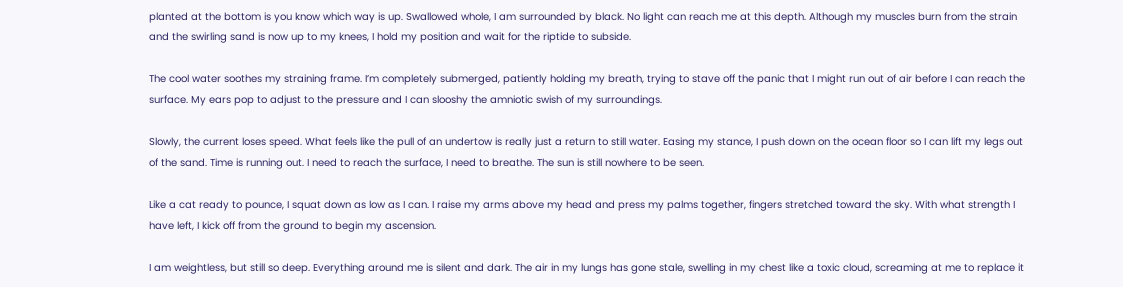planted at the bottom is you know which way is up. Swallowed whole, I am surrounded by black. No light can reach me at this depth. Although my muscles burn from the strain and the swirling sand is now up to my knees, I hold my position and wait for the riptide to subside.

The cool water soothes my straining frame. I’m completely submerged, patiently holding my breath, trying to stave off the panic that I might run out of air before I can reach the surface. My ears pop to adjust to the pressure and I can slooshy the amniotic swish of my surroundings.

Slowly, the current loses speed. What feels like the pull of an undertow is really just a return to still water. Easing my stance, I push down on the ocean floor so I can lift my legs out of the sand. Time is running out. I need to reach the surface, I need to breathe. The sun is still nowhere to be seen.

Like a cat ready to pounce, I squat down as low as I can. I raise my arms above my head and press my palms together, fingers stretched toward the sky. With what strength I have left, I kick off from the ground to begin my ascension.

I am weightless, but still so deep. Everything around me is silent and dark. The air in my lungs has gone stale, swelling in my chest like a toxic cloud, screaming at me to replace it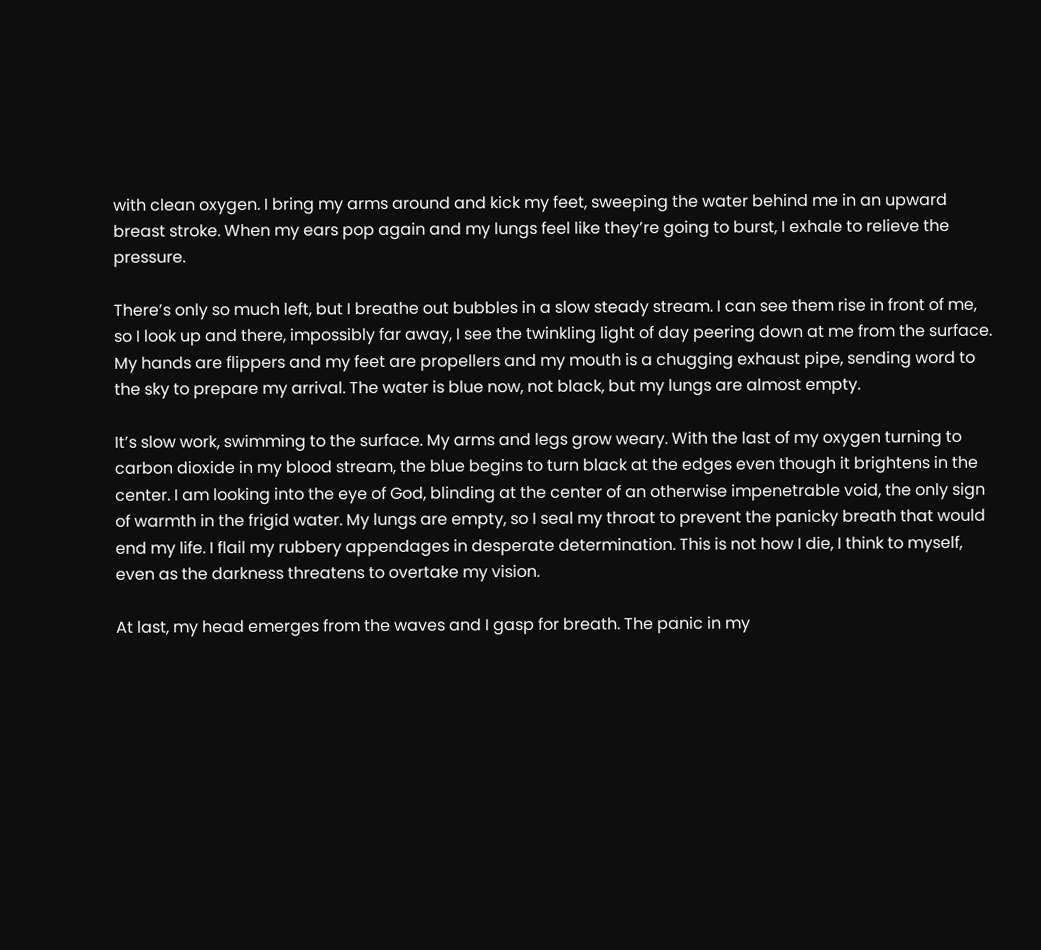with clean oxygen. I bring my arms around and kick my feet, sweeping the water behind me in an upward breast stroke. When my ears pop again and my lungs feel like they’re going to burst, I exhale to relieve the pressure.

There’s only so much left, but I breathe out bubbles in a slow steady stream. I can see them rise in front of me, so I look up and there, impossibly far away, I see the twinkling light of day peering down at me from the surface. My hands are flippers and my feet are propellers and my mouth is a chugging exhaust pipe, sending word to the sky to prepare my arrival. The water is blue now, not black, but my lungs are almost empty.

It’s slow work, swimming to the surface. My arms and legs grow weary. With the last of my oxygen turning to carbon dioxide in my blood stream, the blue begins to turn black at the edges even though it brightens in the center. I am looking into the eye of God, blinding at the center of an otherwise impenetrable void, the only sign of warmth in the frigid water. My lungs are empty, so I seal my throat to prevent the panicky breath that would end my life. I flail my rubbery appendages in desperate determination. This is not how I die, I think to myself, even as the darkness threatens to overtake my vision.

At last, my head emerges from the waves and I gasp for breath. The panic in my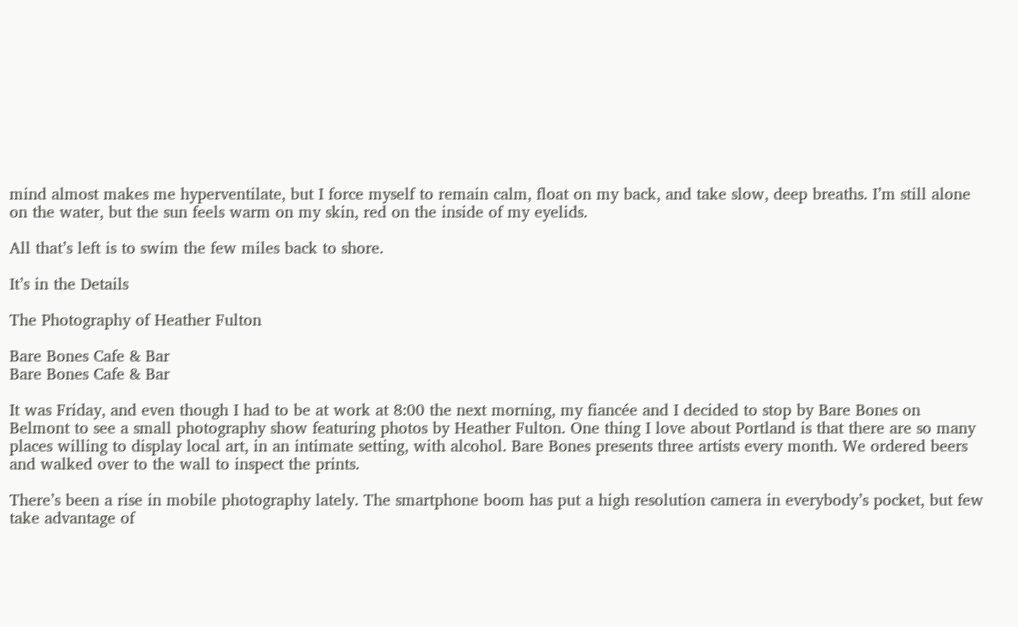mind almost makes me hyperventilate, but I force myself to remain calm, float on my back, and take slow, deep breaths. I’m still alone on the water, but the sun feels warm on my skin, red on the inside of my eyelids.

All that’s left is to swim the few miles back to shore.

It’s in the Details

The Photography of Heather Fulton

Bare Bones Cafe & Bar
Bare Bones Cafe & Bar

It was Friday, and even though I had to be at work at 8:00 the next morning, my fiancée and I decided to stop by Bare Bones on Belmont to see a small photography show featuring photos by Heather Fulton. One thing I love about Portland is that there are so many places willing to display local art, in an intimate setting, with alcohol. Bare Bones presents three artists every month. We ordered beers and walked over to the wall to inspect the prints.

There’s been a rise in mobile photography lately. The smartphone boom has put a high resolution camera in everybody’s pocket, but few take advantage of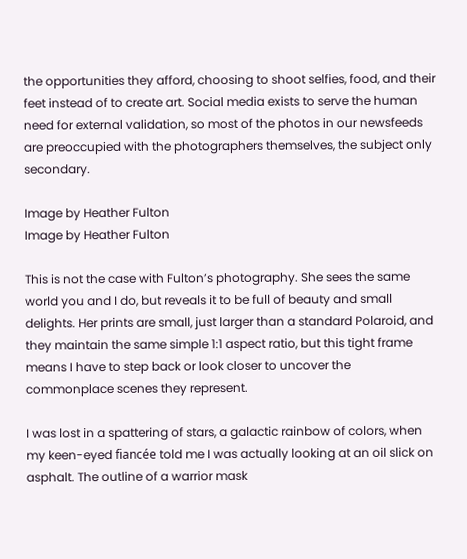the opportunities they afford, choosing to shoot selfies, food, and their feet instead of to create art. Social media exists to serve the human need for external validation, so most of the photos in our newsfeeds are preoccupied with the photographers themselves, the subject only secondary.

Image by Heather Fulton
Image by Heather Fulton

This is not the case with Fulton’s photography. She sees the same world you and I do, but reveals it to be full of beauty and small delights. Her prints are small, just larger than a standard Polaroid, and they maintain the same simple 1:1 aspect ratio, but this tight frame means I have to step back or look closer to uncover the commonplace scenes they represent.

I was lost in a spattering of stars, a galactic rainbow of colors, when my keen-eyed fiancée told me I was actually looking at an oil slick on asphalt. The outline of a warrior mask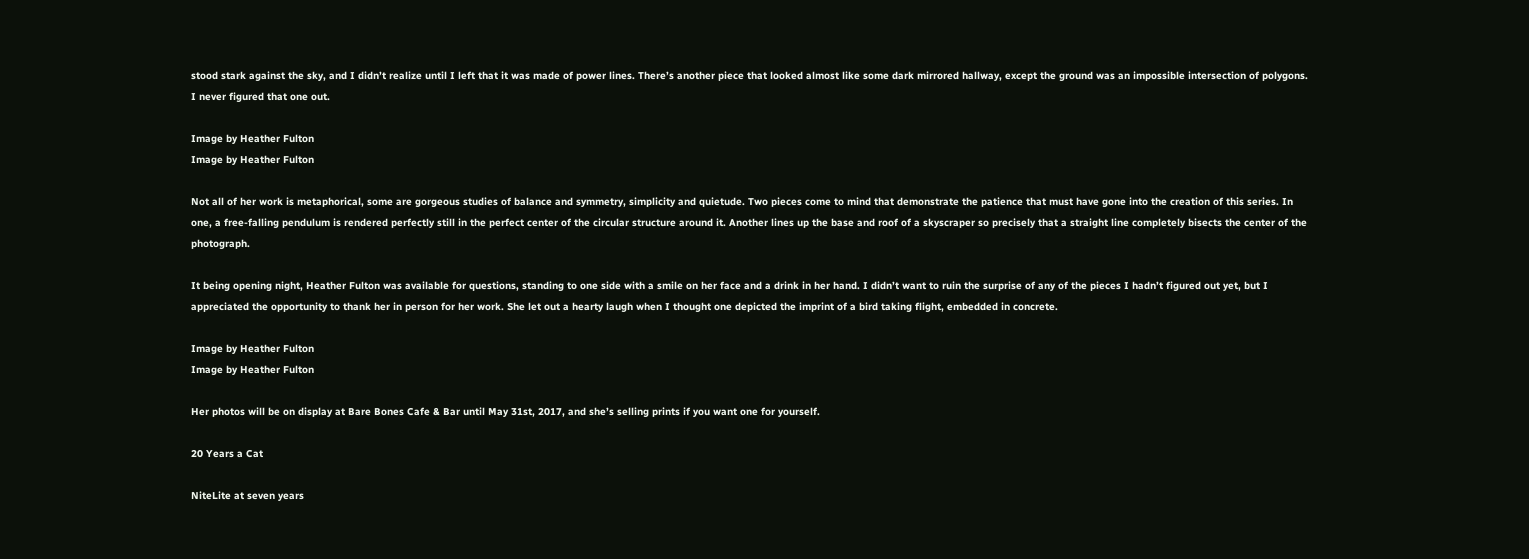stood stark against the sky, and I didn’t realize until I left that it was made of power lines. There’s another piece that looked almost like some dark mirrored hallway, except the ground was an impossible intersection of polygons. I never figured that one out.

Image by Heather Fulton
Image by Heather Fulton

Not all of her work is metaphorical, some are gorgeous studies of balance and symmetry, simplicity and quietude. Two pieces come to mind that demonstrate the patience that must have gone into the creation of this series. In one, a free-falling pendulum is rendered perfectly still in the perfect center of the circular structure around it. Another lines up the base and roof of a skyscraper so precisely that a straight line completely bisects the center of the photograph.

It being opening night, Heather Fulton was available for questions, standing to one side with a smile on her face and a drink in her hand. I didn’t want to ruin the surprise of any of the pieces I hadn’t figured out yet, but I appreciated the opportunity to thank her in person for her work. She let out a hearty laugh when I thought one depicted the imprint of a bird taking flight, embedded in concrete.

Image by Heather Fulton
Image by Heather Fulton

Her photos will be on display at Bare Bones Cafe & Bar until May 31st, 2017, and she’s selling prints if you want one for yourself.

20 Years a Cat

NiteLite at seven years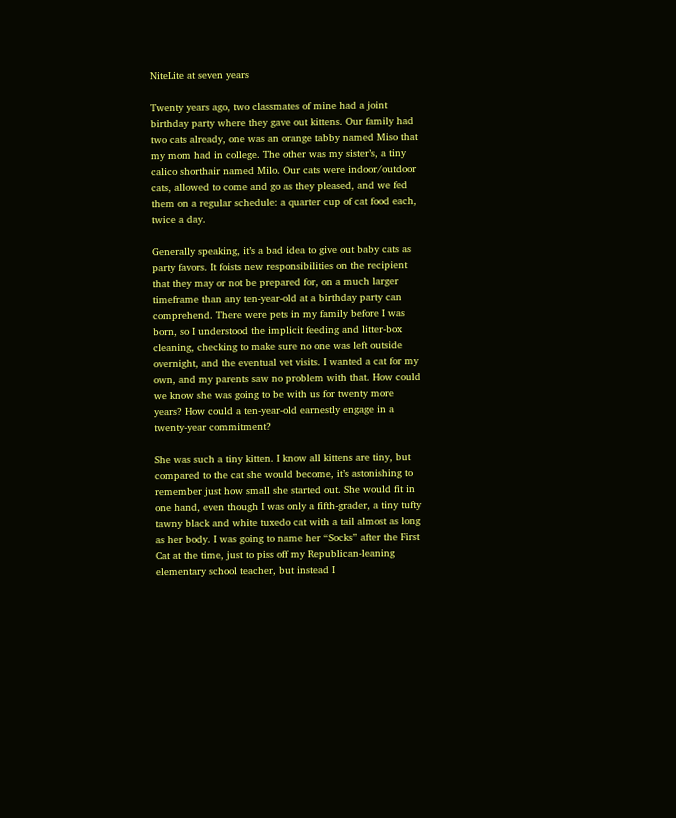NiteLite at seven years

Twenty years ago, two classmates of mine had a joint birthday party where they gave out kittens. Our family had two cats already, one was an orange tabby named Miso that my mom had in college. The other was my sister’s, a tiny calico shorthair named Milo. Our cats were indoor/outdoor cats, allowed to come and go as they pleased, and we fed them on a regular schedule: a quarter cup of cat food each, twice a day.

Generally speaking, it’s a bad idea to give out baby cats as party favors. It foists new responsibilities on the recipient that they may or not be prepared for, on a much larger timeframe than any ten-year-old at a birthday party can comprehend. There were pets in my family before I was born, so I understood the implicit feeding and litter-box cleaning, checking to make sure no one was left outside overnight, and the eventual vet visits. I wanted a cat for my own, and my parents saw no problem with that. How could we know she was going to be with us for twenty more years? How could a ten-year-old earnestly engage in a twenty-year commitment?

She was such a tiny kitten. I know all kittens are tiny, but compared to the cat she would become, it’s astonishing to remember just how small she started out. She would fit in one hand, even though I was only a fifth-grader, a tiny tufty tawny black and white tuxedo cat with a tail almost as long as her body. I was going to name her “Socks” after the First Cat at the time, just to piss off my Republican-leaning elementary school teacher, but instead I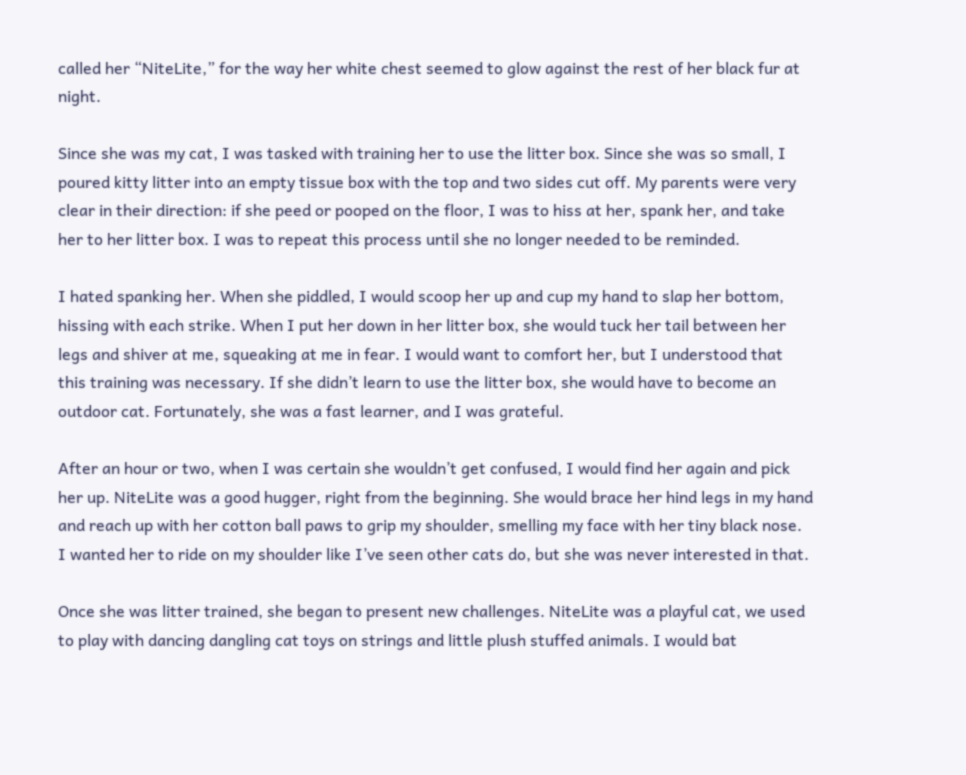called her “NiteLite,” for the way her white chest seemed to glow against the rest of her black fur at night.

Since she was my cat, I was tasked with training her to use the litter box. Since she was so small, I poured kitty litter into an empty tissue box with the top and two sides cut off. My parents were very clear in their direction: if she peed or pooped on the floor, I was to hiss at her, spank her, and take her to her litter box. I was to repeat this process until she no longer needed to be reminded.

I hated spanking her. When she piddled, I would scoop her up and cup my hand to slap her bottom, hissing with each strike. When I put her down in her litter box, she would tuck her tail between her legs and shiver at me, squeaking at me in fear. I would want to comfort her, but I understood that this training was necessary. If she didn’t learn to use the litter box, she would have to become an outdoor cat. Fortunately, she was a fast learner, and I was grateful.

After an hour or two, when I was certain she wouldn’t get confused, I would find her again and pick her up. NiteLite was a good hugger, right from the beginning. She would brace her hind legs in my hand and reach up with her cotton ball paws to grip my shoulder, smelling my face with her tiny black nose. I wanted her to ride on my shoulder like I’ve seen other cats do, but she was never interested in that.

Once she was litter trained, she began to present new challenges. NiteLite was a playful cat, we used to play with dancing dangling cat toys on strings and little plush stuffed animals. I would bat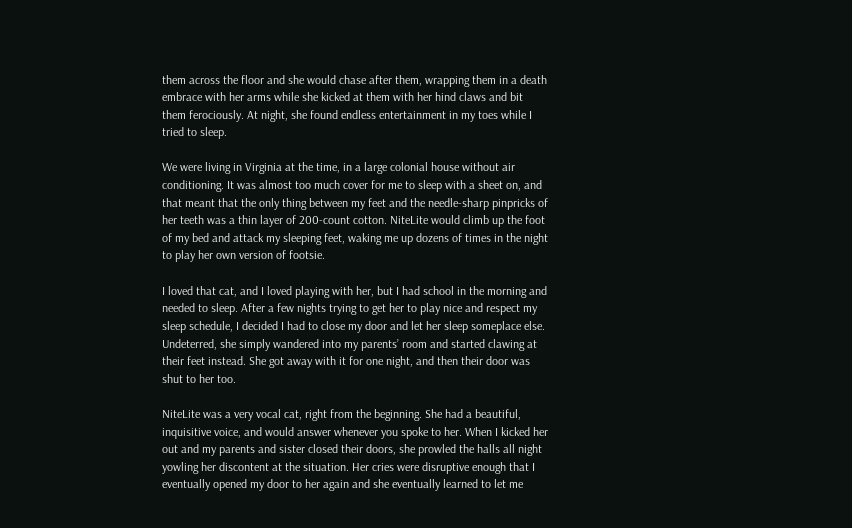them across the floor and she would chase after them, wrapping them in a death embrace with her arms while she kicked at them with her hind claws and bit them ferociously. At night, she found endless entertainment in my toes while I tried to sleep.

We were living in Virginia at the time, in a large colonial house without air conditioning. It was almost too much cover for me to sleep with a sheet on, and that meant that the only thing between my feet and the needle-sharp pinpricks of her teeth was a thin layer of 200-count cotton. NiteLite would climb up the foot of my bed and attack my sleeping feet, waking me up dozens of times in the night to play her own version of footsie.

I loved that cat, and I loved playing with her, but I had school in the morning and needed to sleep. After a few nights trying to get her to play nice and respect my sleep schedule, I decided I had to close my door and let her sleep someplace else. Undeterred, she simply wandered into my parents’ room and started clawing at their feet instead. She got away with it for one night, and then their door was shut to her too.

NiteLite was a very vocal cat, right from the beginning. She had a beautiful, inquisitive voice, and would answer whenever you spoke to her. When I kicked her out and my parents and sister closed their doors, she prowled the halls all night yowling her discontent at the situation. Her cries were disruptive enough that I eventually opened my door to her again and she eventually learned to let me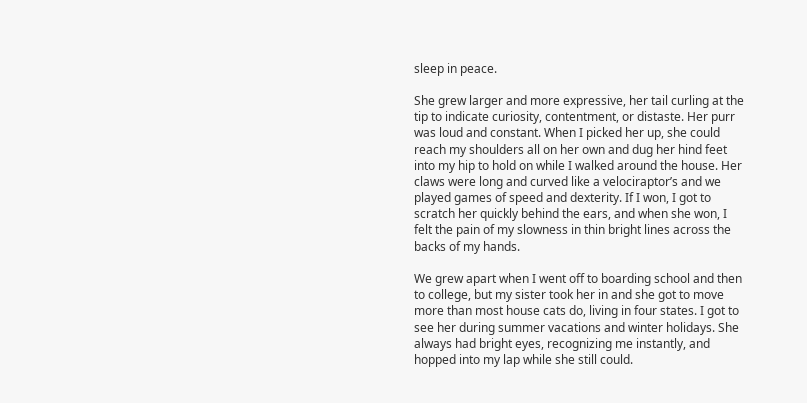sleep in peace.

She grew larger and more expressive, her tail curling at the tip to indicate curiosity, contentment, or distaste. Her purr was loud and constant. When I picked her up, she could reach my shoulders all on her own and dug her hind feet into my hip to hold on while I walked around the house. Her claws were long and curved like a velociraptor’s and we played games of speed and dexterity. If I won, I got to scratch her quickly behind the ears, and when she won, I felt the pain of my slowness in thin bright lines across the backs of my hands.

We grew apart when I went off to boarding school and then to college, but my sister took her in and she got to move more than most house cats do, living in four states. I got to see her during summer vacations and winter holidays. She always had bright eyes, recognizing me instantly, and hopped into my lap while she still could.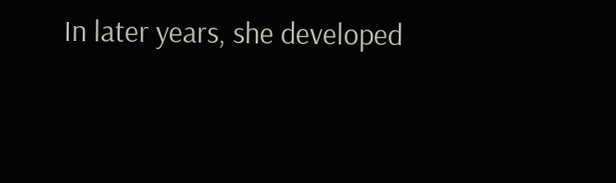In later years, she developed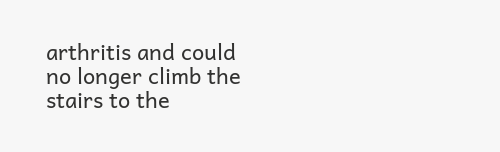arthritis and could no longer climb the stairs to the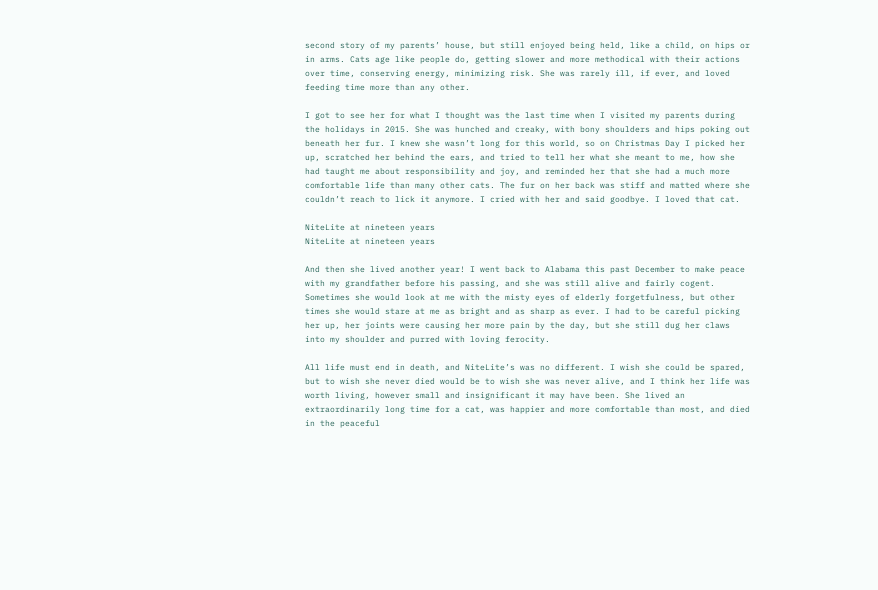second story of my parents’ house, but still enjoyed being held, like a child, on hips or in arms. Cats age like people do, getting slower and more methodical with their actions over time, conserving energy, minimizing risk. She was rarely ill, if ever, and loved feeding time more than any other.

I got to see her for what I thought was the last time when I visited my parents during the holidays in 2015. She was hunched and creaky, with bony shoulders and hips poking out beneath her fur. I knew she wasn’t long for this world, so on Christmas Day I picked her up, scratched her behind the ears, and tried to tell her what she meant to me, how she had taught me about responsibility and joy, and reminded her that she had a much more comfortable life than many other cats. The fur on her back was stiff and matted where she couldn’t reach to lick it anymore. I cried with her and said goodbye. I loved that cat.

NiteLite at nineteen years
NiteLite at nineteen years

And then she lived another year! I went back to Alabama this past December to make peace with my grandfather before his passing, and she was still alive and fairly cogent. Sometimes she would look at me with the misty eyes of elderly forgetfulness, but other times she would stare at me as bright and as sharp as ever. I had to be careful picking her up, her joints were causing her more pain by the day, but she still dug her claws into my shoulder and purred with loving ferocity.

All life must end in death, and NiteLite’s was no different. I wish she could be spared, but to wish she never died would be to wish she was never alive, and I think her life was worth living, however small and insignificant it may have been. She lived an extraordinarily long time for a cat, was happier and more comfortable than most, and died in the peaceful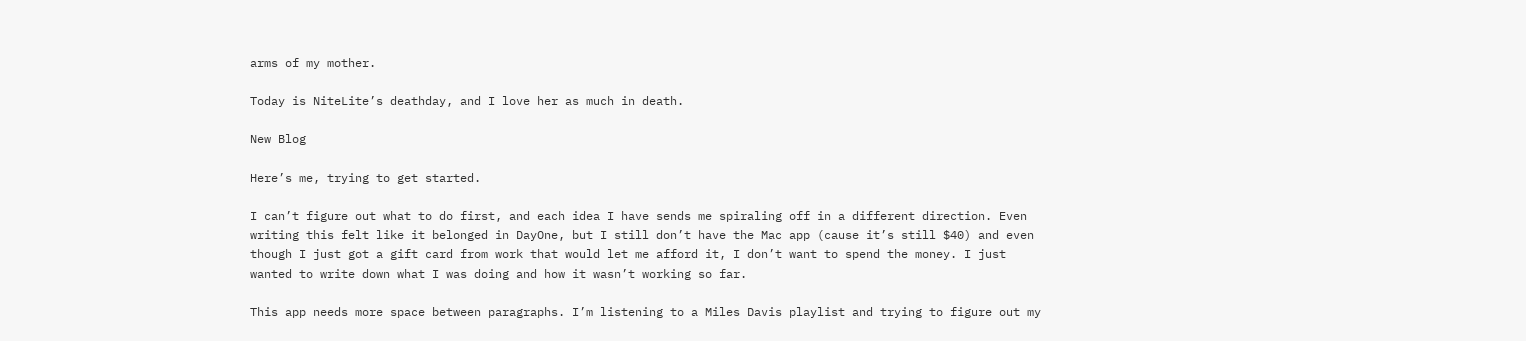arms of my mother.

Today is NiteLite’s deathday, and I love her as much in death.

New Blog

Here’s me, trying to get started.

I can’t figure out what to do first, and each idea I have sends me spiraling off in a different direction. Even writing this felt like it belonged in DayOne, but I still don’t have the Mac app (cause it’s still $40) and even though I just got a gift card from work that would let me afford it, I don’t want to spend the money. I just wanted to write down what I was doing and how it wasn’t working so far.

This app needs more space between paragraphs. I’m listening to a Miles Davis playlist and trying to figure out my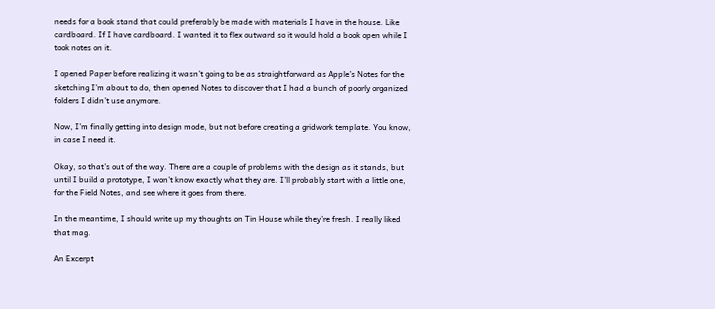needs for a book stand that could preferably be made with materials I have in the house. Like cardboard. If I have cardboard. I wanted it to flex outward so it would hold a book open while I took notes on it.

I opened Paper before realizing it wasn’t going to be as straightforward as Apple’s Notes for the sketching I’m about to do, then opened Notes to discover that I had a bunch of poorly organized folders I didn’t use anymore.

Now, I’m finally getting into design mode, but not before creating a gridwork template. You know, in case I need it.

Okay, so that’s out of the way. There are a couple of problems with the design as it stands, but until I build a prototype, I won’t know exactly what they are. I’ll probably start with a little one, for the Field Notes, and see where it goes from there.

In the meantime, I should write up my thoughts on Tin House while they’re fresh. I really liked that mag.

An Excerpt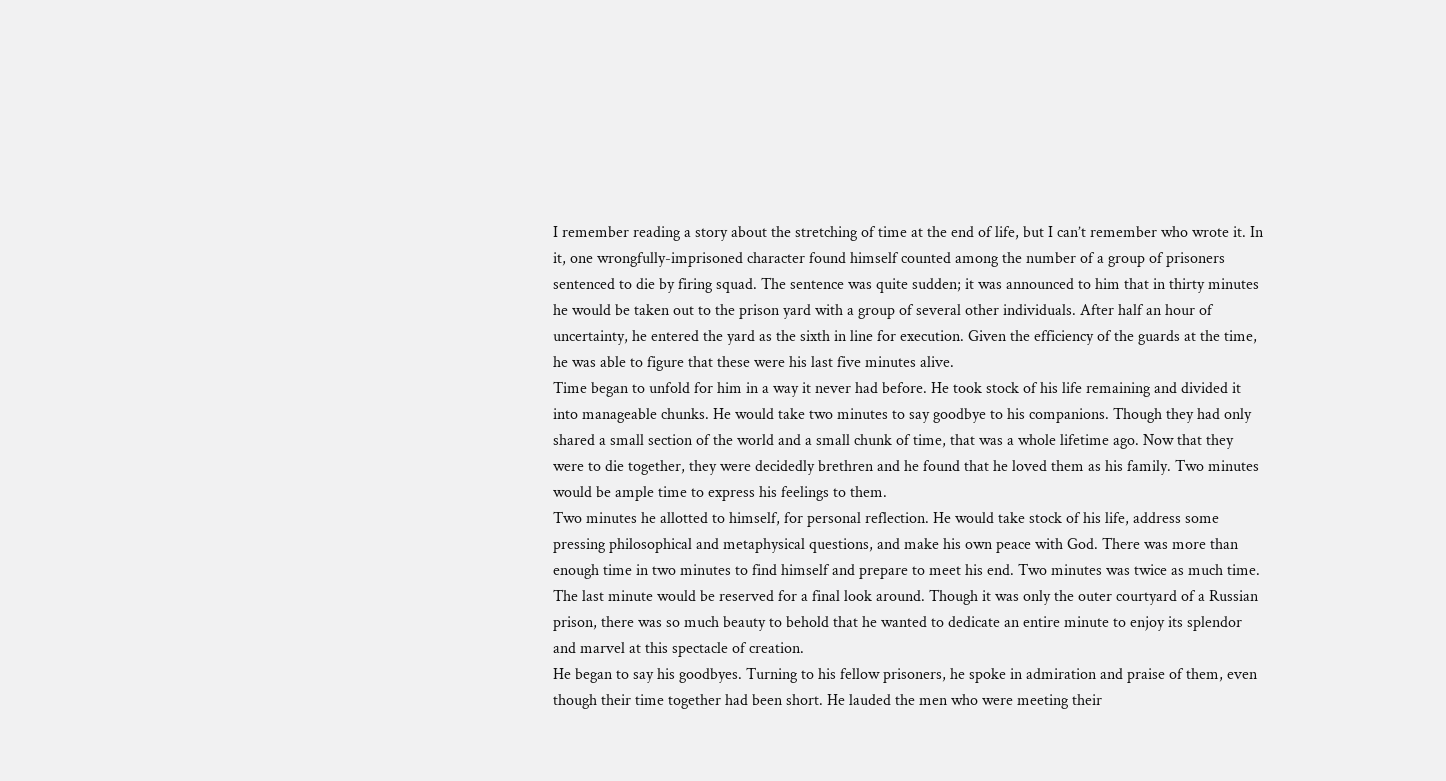I remember reading a story about the stretching of time at the end of life, but I can’t remember who wrote it. In it, one wrongfully-imprisoned character found himself counted among the number of a group of prisoners sentenced to die by firing squad. The sentence was quite sudden; it was announced to him that in thirty minutes he would be taken out to the prison yard with a group of several other individuals. After half an hour of uncertainty, he entered the yard as the sixth in line for execution. Given the efficiency of the guards at the time, he was able to figure that these were his last five minutes alive.
Time began to unfold for him in a way it never had before. He took stock of his life remaining and divided it into manageable chunks. He would take two minutes to say goodbye to his companions. Though they had only shared a small section of the world and a small chunk of time, that was a whole lifetime ago. Now that they were to die together, they were decidedly brethren and he found that he loved them as his family. Two minutes would be ample time to express his feelings to them.
Two minutes he allotted to himself, for personal reflection. He would take stock of his life, address some pressing philosophical and metaphysical questions, and make his own peace with God. There was more than enough time in two minutes to find himself and prepare to meet his end. Two minutes was twice as much time.
The last minute would be reserved for a final look around. Though it was only the outer courtyard of a Russian prison, there was so much beauty to behold that he wanted to dedicate an entire minute to enjoy its splendor and marvel at this spectacle of creation.
He began to say his goodbyes. Turning to his fellow prisoners, he spoke in admiration and praise of them, even though their time together had been short. He lauded the men who were meeting their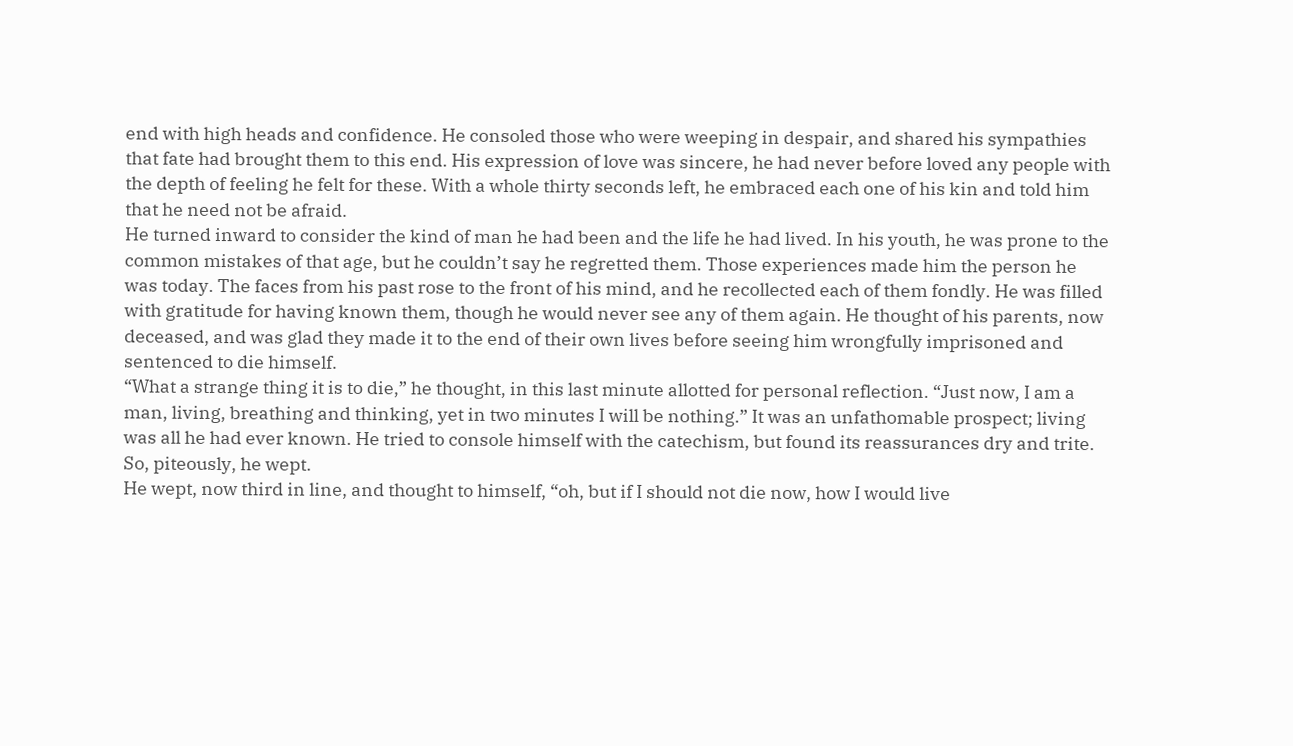end with high heads and confidence. He consoled those who were weeping in despair, and shared his sympathies that fate had brought them to this end. His expression of love was sincere, he had never before loved any people with the depth of feeling he felt for these. With a whole thirty seconds left, he embraced each one of his kin and told him that he need not be afraid.
He turned inward to consider the kind of man he had been and the life he had lived. In his youth, he was prone to the common mistakes of that age, but he couldn’t say he regretted them. Those experiences made him the person he was today. The faces from his past rose to the front of his mind, and he recollected each of them fondly. He was filled with gratitude for having known them, though he would never see any of them again. He thought of his parents, now deceased, and was glad they made it to the end of their own lives before seeing him wrongfully imprisoned and sentenced to die himself.
“What a strange thing it is to die,” he thought, in this last minute allotted for personal reflection. “Just now, I am a man, living, breathing and thinking, yet in two minutes I will be nothing.” It was an unfathomable prospect; living was all he had ever known. He tried to console himself with the catechism, but found its reassurances dry and trite. So, piteously, he wept.
He wept, now third in line, and thought to himself, “oh, but if I should not die now, how I would live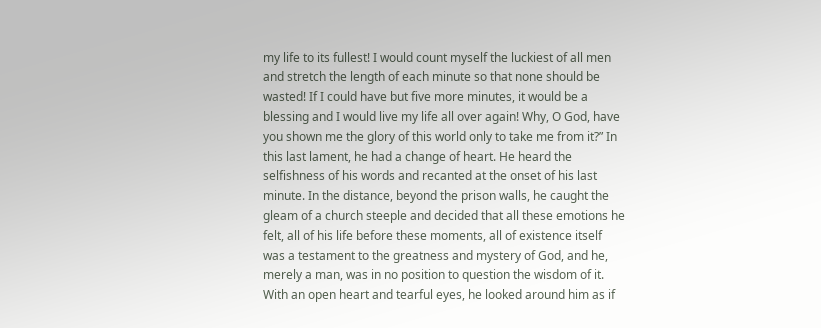my life to its fullest! I would count myself the luckiest of all men and stretch the length of each minute so that none should be wasted! If I could have but five more minutes, it would be a blessing and I would live my life all over again! Why, O God, have you shown me the glory of this world only to take me from it?” In this last lament, he had a change of heart. He heard the selfishness of his words and recanted at the onset of his last minute. In the distance, beyond the prison walls, he caught the gleam of a church steeple and decided that all these emotions he felt, all of his life before these moments, all of existence itself was a testament to the greatness and mystery of God, and he, merely a man, was in no position to question the wisdom of it.
With an open heart and tearful eyes, he looked around him as if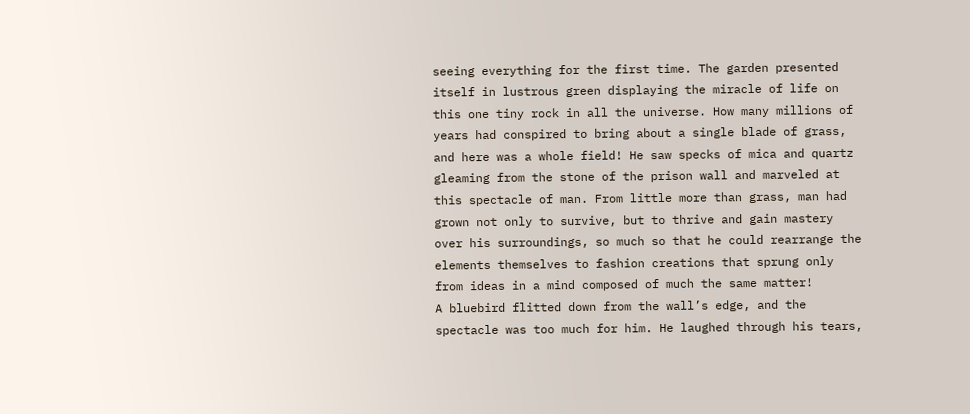seeing everything for the first time. The garden presented itself in lustrous green displaying the miracle of life on this one tiny rock in all the universe. How many millions of years had conspired to bring about a single blade of grass, and here was a whole field! He saw specks of mica and quartz gleaming from the stone of the prison wall and marveled at this spectacle of man. From little more than grass, man had grown not only to survive, but to thrive and gain mastery over his surroundings, so much so that he could rearrange the elements themselves to fashion creations that sprung only from ideas in a mind composed of much the same matter!
A bluebird flitted down from the wall’s edge, and the spectacle was too much for him. He laughed through his tears,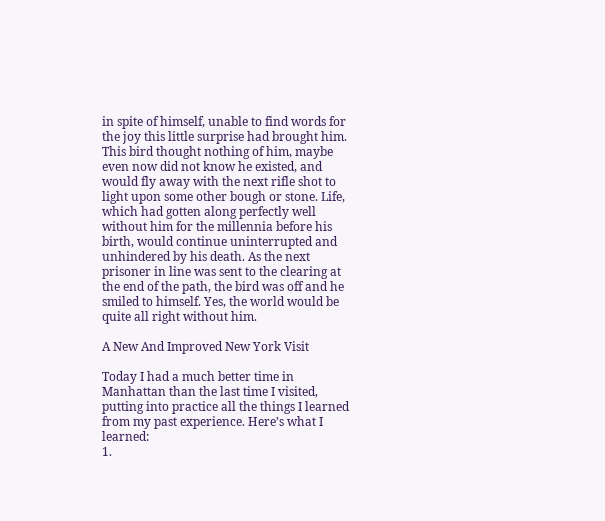in spite of himself, unable to find words for the joy this little surprise had brought him. This bird thought nothing of him, maybe even now did not know he existed, and would fly away with the next rifle shot to light upon some other bough or stone. Life, which had gotten along perfectly well without him for the millennia before his birth, would continue uninterrupted and unhindered by his death. As the next prisoner in line was sent to the clearing at the end of the path, the bird was off and he smiled to himself. Yes, the world would be quite all right without him.

A New And Improved New York Visit

Today I had a much better time in Manhattan than the last time I visited, putting into practice all the things I learned from my past experience. Here’s what I learned:
1.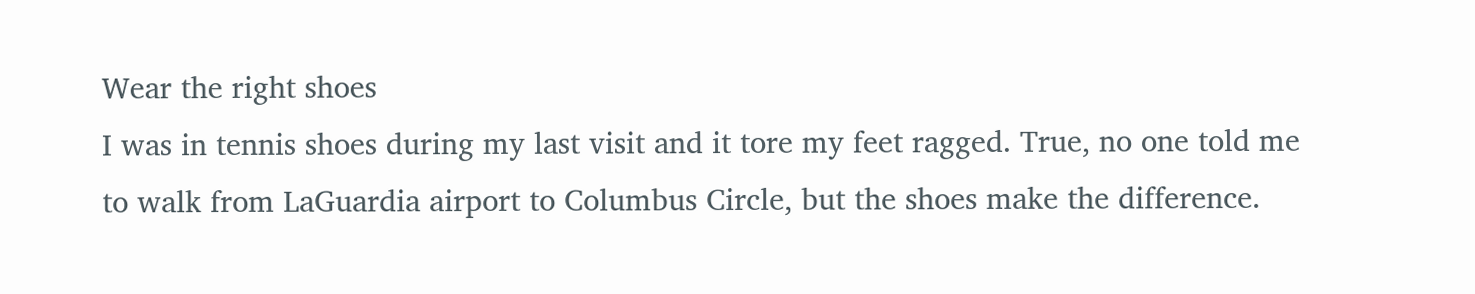Wear the right shoes
I was in tennis shoes during my last visit and it tore my feet ragged. True, no one told me to walk from LaGuardia airport to Columbus Circle, but the shoes make the difference.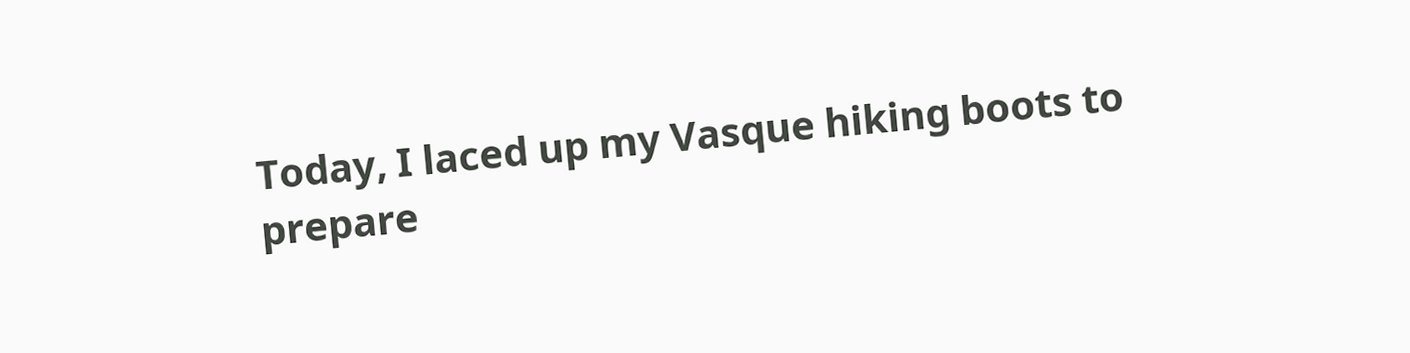Today, I laced up my Vasque hiking boots to prepare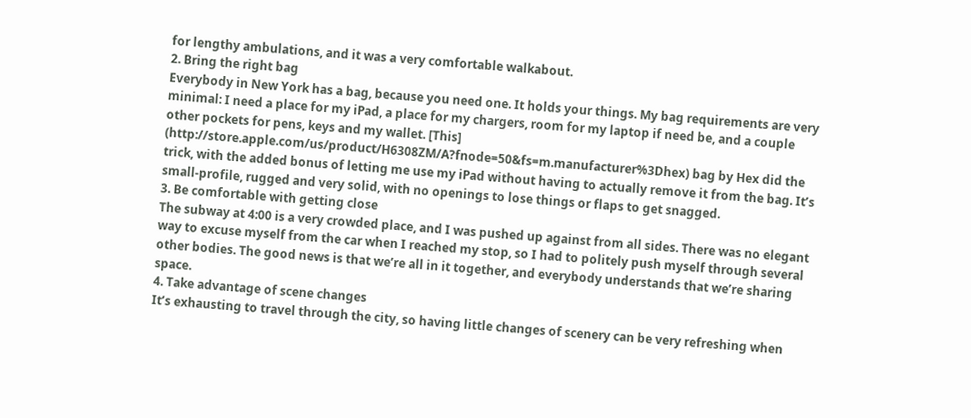for lengthy ambulations, and it was a very comfortable walkabout.
2. Bring the right bag
Everybody in New York has a bag, because you need one. It holds your things. My bag requirements are very minimal: I need a place for my iPad, a place for my chargers, room for my laptop if need be, and a couple other pockets for pens, keys and my wallet. [This] (http://store.apple.com/us/product/H6308ZM/A?fnode=50&fs=m.manufacturer%3Dhex) bag by Hex did the trick, with the added bonus of letting me use my iPad without having to actually remove it from the bag. It’s small-profile, rugged and very solid, with no openings to lose things or flaps to get snagged.
3. Be comfortable with getting close
The subway at 4:00 is a very crowded place, and I was pushed up against from all sides. There was no elegant way to excuse myself from the car when I reached my stop, so I had to politely push myself through several other bodies. The good news is that we’re all in it together, and everybody understands that we’re sharing space.
4. Take advantage of scene changes
It’s exhausting to travel through the city, so having little changes of scenery can be very refreshing when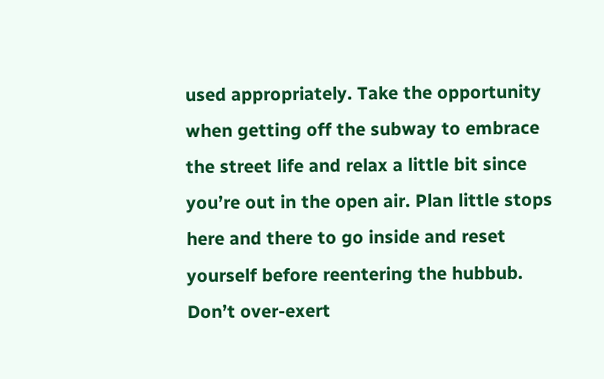used appropriately. Take the opportunity when getting off the subway to embrace the street life and relax a little bit since you’re out in the open air. Plan little stops here and there to go inside and reset yourself before reentering the hubbub. Don’t over-exert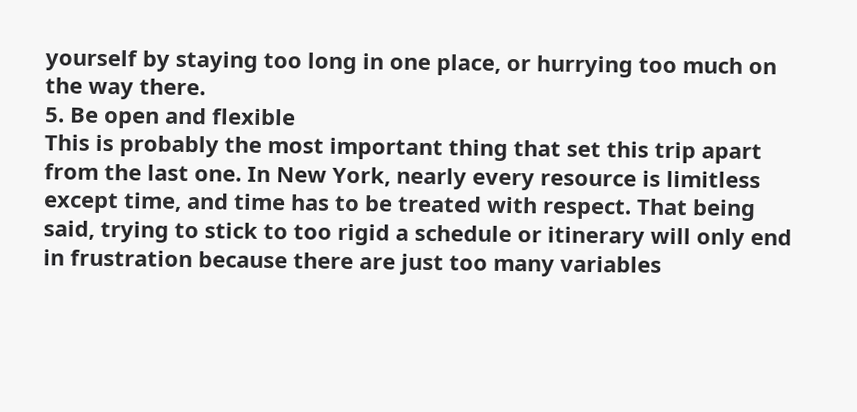yourself by staying too long in one place, or hurrying too much on the way there.
5. Be open and flexible
This is probably the most important thing that set this trip apart from the last one. In New York, nearly every resource is limitless except time, and time has to be treated with respect. That being said, trying to stick to too rigid a schedule or itinerary will only end in frustration because there are just too many variables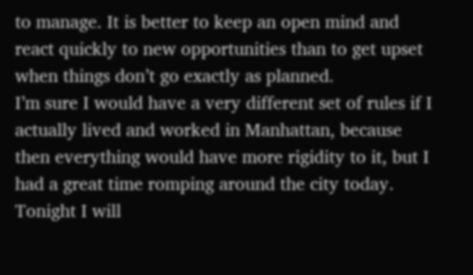to manage. It is better to keep an open mind and react quickly to new opportunities than to get upset when things don’t go exactly as planned.
I’m sure I would have a very different set of rules if I actually lived and worked in Manhattan, because then everything would have more rigidity to it, but I had a great time romping around the city today. Tonight I will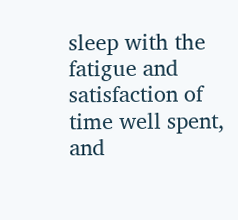sleep with the fatigue and satisfaction of time well spent, and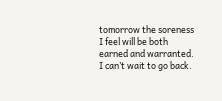tomorrow the soreness I feel will be both earned and warranted. I can’t wait to go back.